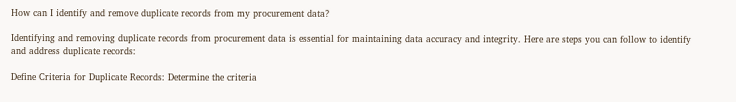How can I identify and remove duplicate records from my procurement data?

Identifying and removing duplicate records from procurement data is essential for maintaining data accuracy and integrity. Here are steps you can follow to identify and address duplicate records:

Define Criteria for Duplicate Records: Determine the criteria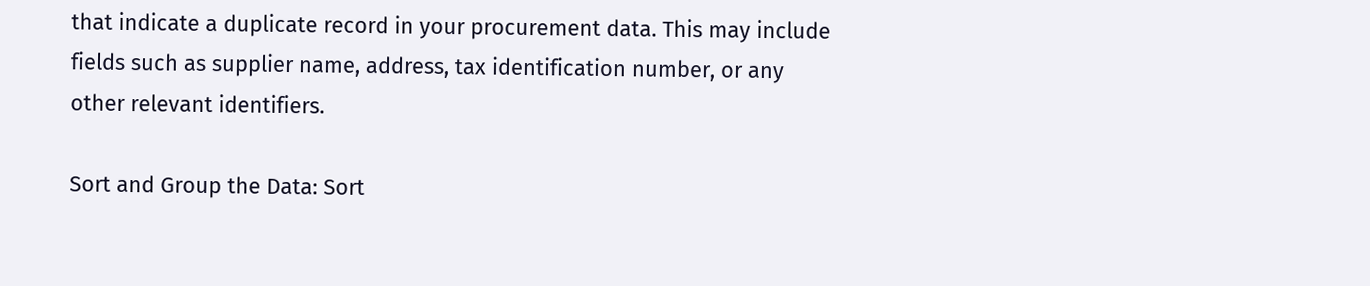that indicate a duplicate record in your procurement data. This may include fields such as supplier name, address, tax identification number, or any other relevant identifiers.

Sort and Group the Data: Sort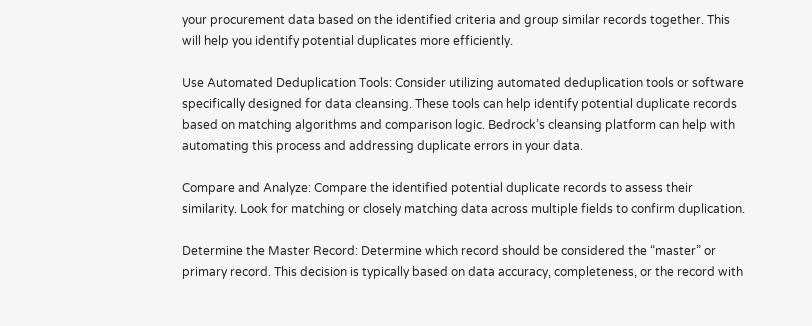your procurement data based on the identified criteria and group similar records together. This will help you identify potential duplicates more efficiently.

Use Automated Deduplication Tools: Consider utilizing automated deduplication tools or software specifically designed for data cleansing. These tools can help identify potential duplicate records based on matching algorithms and comparison logic. Bedrock’s cleansing platform can help with automating this process and addressing duplicate errors in your data.

Compare and Analyze: Compare the identified potential duplicate records to assess their similarity. Look for matching or closely matching data across multiple fields to confirm duplication.

Determine the Master Record: Determine which record should be considered the “master” or primary record. This decision is typically based on data accuracy, completeness, or the record with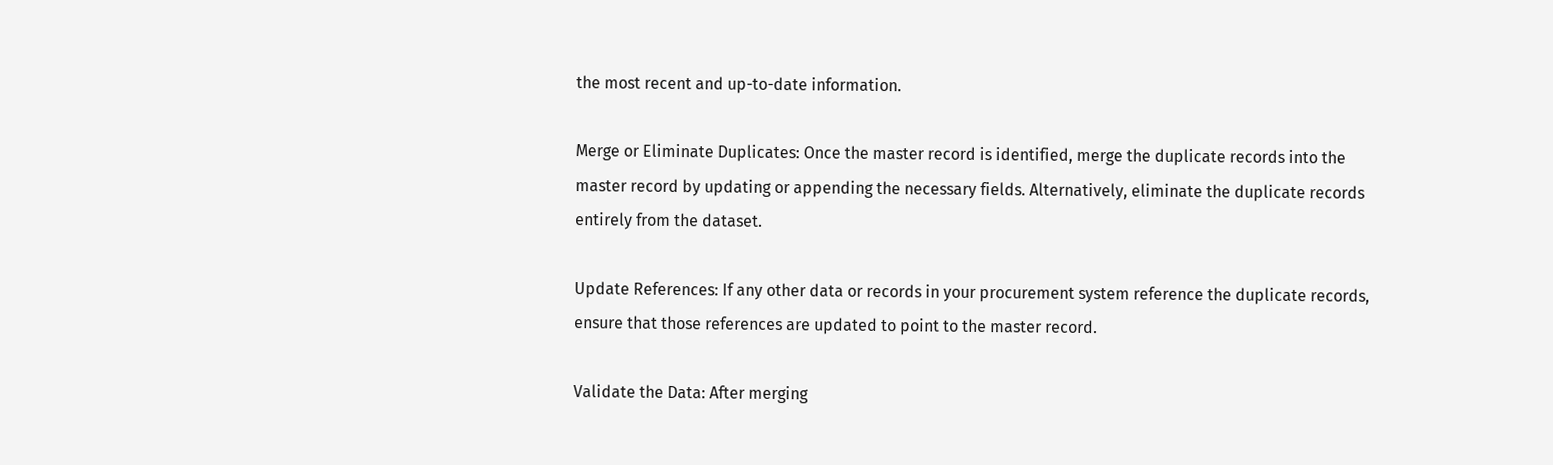the most recent and up-to-date information.

Merge or Eliminate Duplicates: Once the master record is identified, merge the duplicate records into the master record by updating or appending the necessary fields. Alternatively, eliminate the duplicate records entirely from the dataset.

Update References: If any other data or records in your procurement system reference the duplicate records, ensure that those references are updated to point to the master record.

Validate the Data: After merging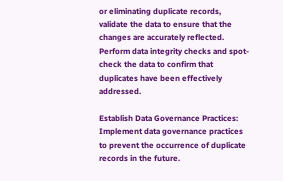or eliminating duplicate records, validate the data to ensure that the changes are accurately reflected. Perform data integrity checks and spot-check the data to confirm that duplicates have been effectively addressed.

Establish Data Governance Practices: Implement data governance practices to prevent the occurrence of duplicate records in the future.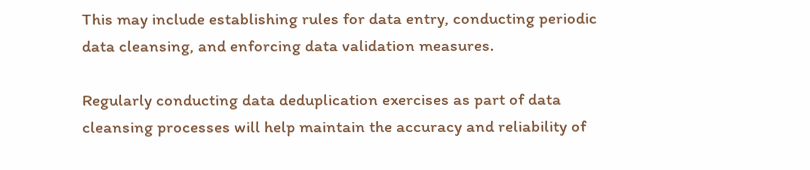This may include establishing rules for data entry, conducting periodic data cleansing, and enforcing data validation measures.

Regularly conducting data deduplication exercises as part of data cleansing processes will help maintain the accuracy and reliability of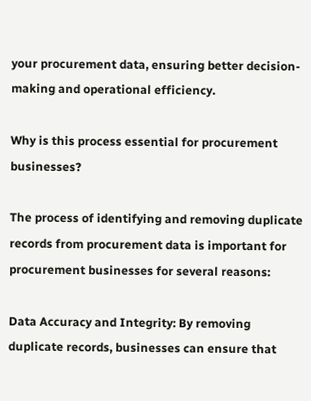your procurement data, ensuring better decision-making and operational efficiency.

Why is this process essential for procurement businesses?

The process of identifying and removing duplicate records from procurement data is important for procurement businesses for several reasons:

Data Accuracy and Integrity: By removing duplicate records, businesses can ensure that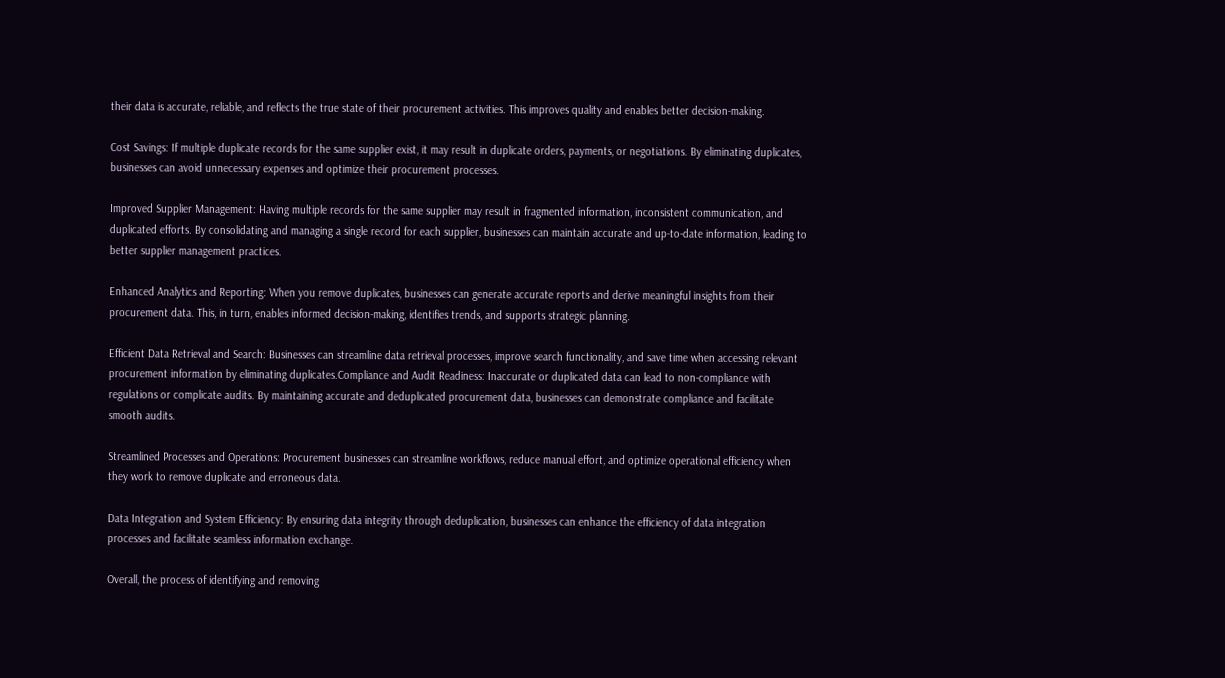their data is accurate, reliable, and reflects the true state of their procurement activities. This improves quality and enables better decision-making.

Cost Savings: If multiple duplicate records for the same supplier exist, it may result in duplicate orders, payments, or negotiations. By eliminating duplicates, businesses can avoid unnecessary expenses and optimize their procurement processes.

Improved Supplier Management: Having multiple records for the same supplier may result in fragmented information, inconsistent communication, and duplicated efforts. By consolidating and managing a single record for each supplier, businesses can maintain accurate and up-to-date information, leading to better supplier management practices.

Enhanced Analytics and Reporting: When you remove duplicates, businesses can generate accurate reports and derive meaningful insights from their procurement data. This, in turn, enables informed decision-making, identifies trends, and supports strategic planning.

Efficient Data Retrieval and Search: Businesses can streamline data retrieval processes, improve search functionality, and save time when accessing relevant procurement information by eliminating duplicates.Compliance and Audit Readiness: Inaccurate or duplicated data can lead to non-compliance with regulations or complicate audits. By maintaining accurate and deduplicated procurement data, businesses can demonstrate compliance and facilitate smooth audits.

Streamlined Processes and Operations: Procurement businesses can streamline workflows, reduce manual effort, and optimize operational efficiency when they work to remove duplicate and erroneous data.

Data Integration and System Efficiency: By ensuring data integrity through deduplication, businesses can enhance the efficiency of data integration processes and facilitate seamless information exchange.

Overall, the process of identifying and removing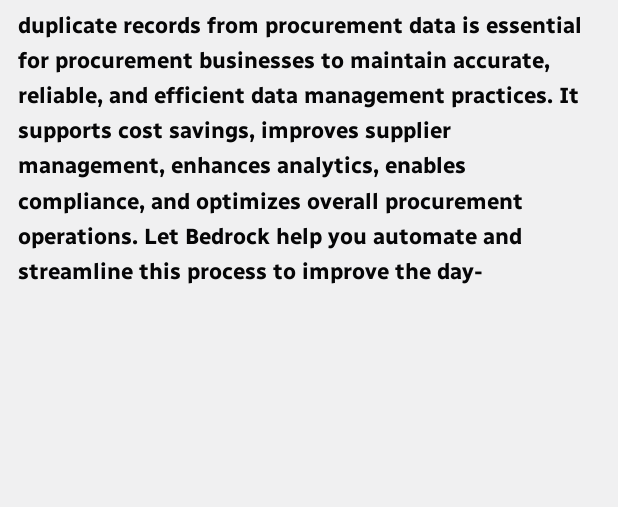duplicate records from procurement data is essential for procurement businesses to maintain accurate, reliable, and efficient data management practices. It supports cost savings, improves supplier management, enhances analytics, enables compliance, and optimizes overall procurement operations. Let Bedrock help you automate and streamline this process to improve the day-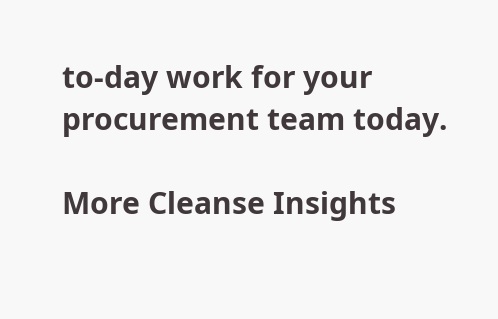to-day work for your procurement team today.

More Cleanse Insights